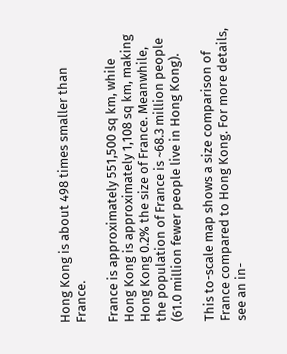Hong Kong is about 498 times smaller than France.

France is approximately 551,500 sq km, while Hong Kong is approximately 1,108 sq km, making Hong Kong 0.2% the size of France. Meanwhile, the population of France is ~68.3 million people (61.0 million fewer people live in Hong Kong).

This to-scale map shows a size comparison of France compared to Hong Kong. For more details, see an in-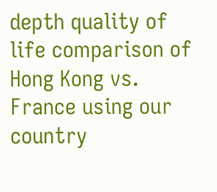depth quality of life comparison of Hong Kong vs. France using our country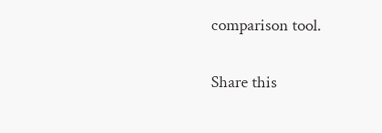comparison tool.

Share this